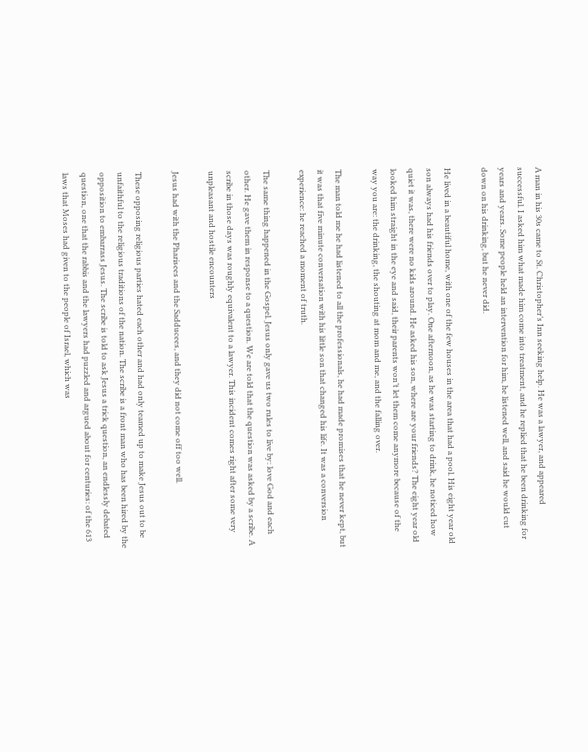A man in his 30s came to St. Christopher’s Inn seeking help. He was a lawyer, and appeared successful. I asked him what made him come into treatment, and he replied that he been drinking for years and years. Some people held an intervention for him, he listened well, and said he would cut down on his drinking, but he never did.

He lived in a beautiful home, with one of the few houses in the area that had a pool. His eight year old son always had his friends over to play. One afternoon, as he was starting to drink, he noticed how quiet it was, there were no kids around. He asked his son, where are your friends? The eight year old looked him straight in the eye and said, their parents won’t let them come anymore because of the way you are: the drinking, the shouting at mom and me, and the falling over.

The man told me he had listened to all the professionals, he had made promises that he never kept, but it was that five minute conversation with his little son that changed his life. It was a conversion experience: he reached a moment of truth.

The same thing happened in the Gospel. Jesus only gave us two rules to live by: love God and each other. He gave them in response to a question. We are told that the question was asked by a scribe. A scribe in those days was roughly equivalent to a lawyer. This incident comes right after some very unpleasant and hostile encounters

Jesus had with the Pharisees and the Sadducees, and they did not come off too well.

These opposing religious parties hated each other and had only teamed up to make Jesus out to be unfaithful to the religious traditions of the nation. The scribe is a front man who has been hired by the opposition to embarrass Jesus. The scribe is told to ask Jesus a trick question, an endlessly debated question, one that the rabbis and the lawyers had puzzled and argued about for centuries: of the 613 laws that Moses had given to the people of Israel, which was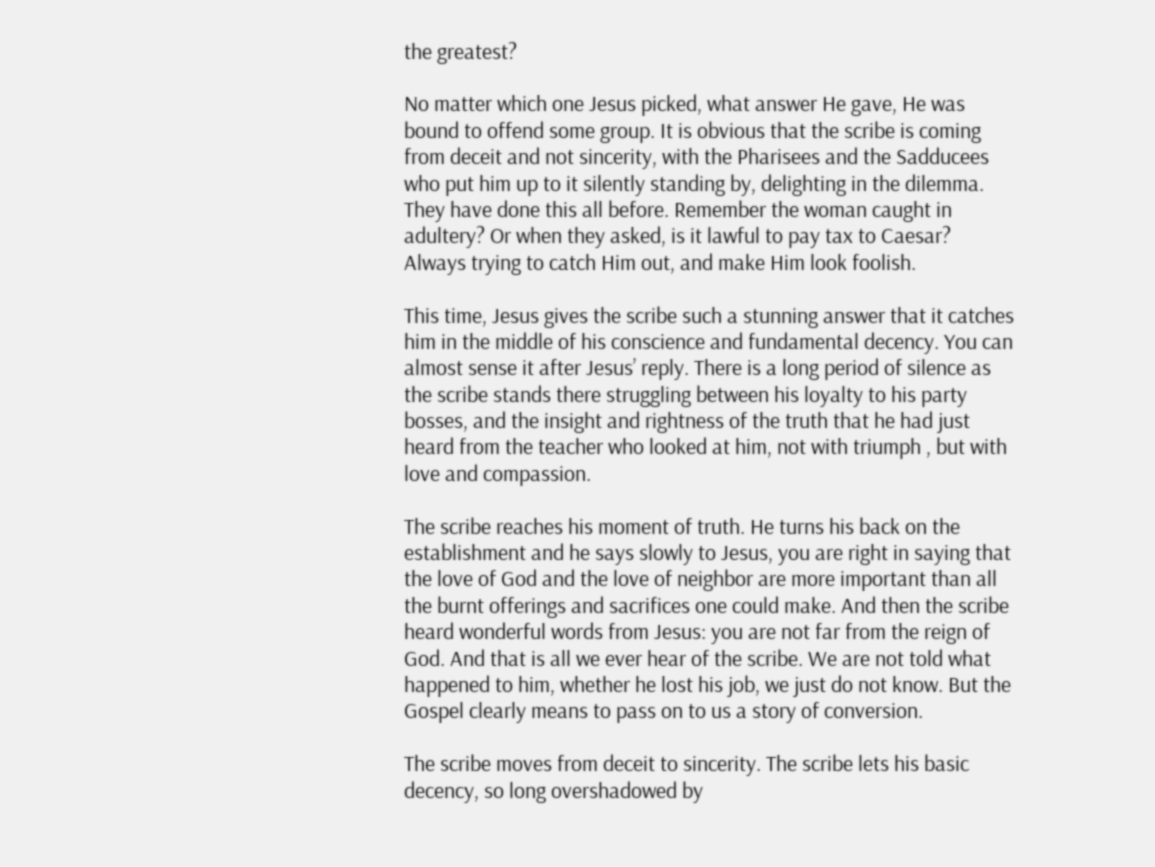the greatest?

No matter which one Jesus picked, what answer He gave, He was bound to offend some group. It is obvious that the scribe is coming from deceit and not sincerity, with the Pharisees and the Sadducees who put him up to it silently standing by, delighting in the dilemma. They have done this all before. Remember the woman caught in adultery? Or when they asked, is it lawful to pay tax to Caesar? Always trying to catch Him out, and make Him look foolish.

This time, Jesus gives the scribe such a stunning answer that it catches him in the middle of his conscience and fundamental decency. You can almost sense it after Jesus’ reply. There is a long period of silence as the scribe stands there struggling between his loyalty to his party bosses, and the insight and rightness of the truth that he had just heard from the teacher who looked at him, not with triumph , but with love and compassion.

The scribe reaches his moment of truth. He turns his back on the establishment and he says slowly to Jesus, you are right in saying that the love of God and the love of neighbor are more important than all the burnt offerings and sacrifices one could make. And then the scribe heard wonderful words from Jesus: you are not far from the reign of God. And that is all we ever hear of the scribe. We are not told what happened to him, whether he lost his job, we just do not know. But the Gospel clearly means to pass on to us a story of conversion.

The scribe moves from deceit to sincerity. The scribe lets his basic decency, so long overshadowed by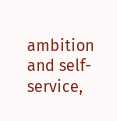ambition and self-service,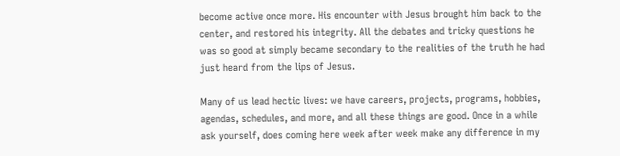become active once more. His encounter with Jesus brought him back to the center, and restored his integrity. All the debates and tricky questions he was so good at simply became secondary to the realities of the truth he had just heard from the lips of Jesus.

Many of us lead hectic lives: we have careers, projects, programs, hobbies, agendas, schedules, and more, and all these things are good. Once in a while ask yourself, does coming here week after week make any difference in my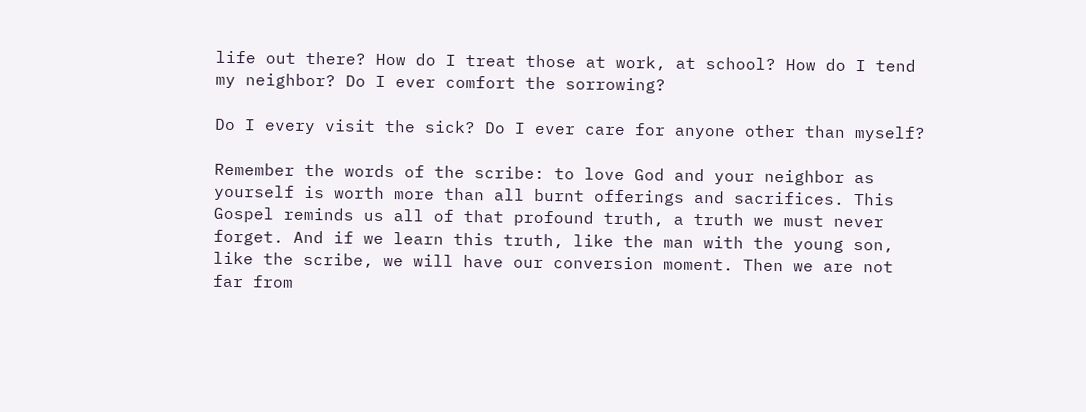life out there? How do I treat those at work, at school? How do I tend my neighbor? Do I ever comfort the sorrowing?

Do I every visit the sick? Do I ever care for anyone other than myself?

Remember the words of the scribe: to love God and your neighbor as yourself is worth more than all burnt offerings and sacrifices. This Gospel reminds us all of that profound truth, a truth we must never forget. And if we learn this truth, like the man with the young son, like the scribe, we will have our conversion moment. Then we are not far from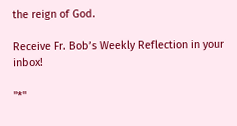the reign of God.

Receive Fr. Bob’s Weekly Reflection in your inbox!

"*"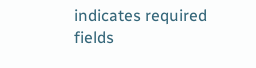indicates required fields